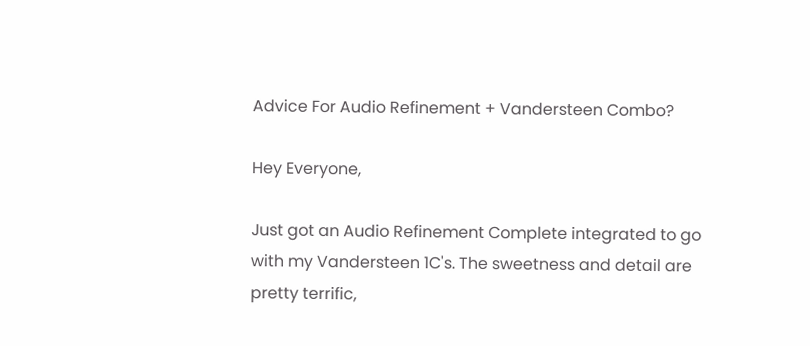Advice For Audio Refinement + Vandersteen Combo?

Hey Everyone,

Just got an Audio Refinement Complete integrated to go with my Vandersteen 1C's. The sweetness and detail are pretty terrific,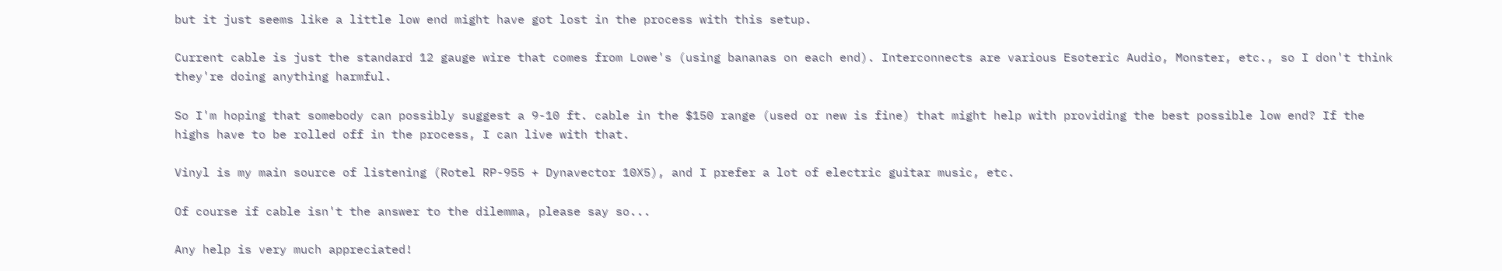but it just seems like a little low end might have got lost in the process with this setup.

Current cable is just the standard 12 gauge wire that comes from Lowe's (using bananas on each end). Interconnects are various Esoteric Audio, Monster, etc., so I don't think they're doing anything harmful.

So I'm hoping that somebody can possibly suggest a 9-10 ft. cable in the $150 range (used or new is fine) that might help with providing the best possible low end? If the highs have to be rolled off in the process, I can live with that.

Vinyl is my main source of listening (Rotel RP-955 + Dynavector 10X5), and I prefer a lot of electric guitar music, etc.

Of course if cable isn't the answer to the dilemma, please say so...

Any help is very much appreciated!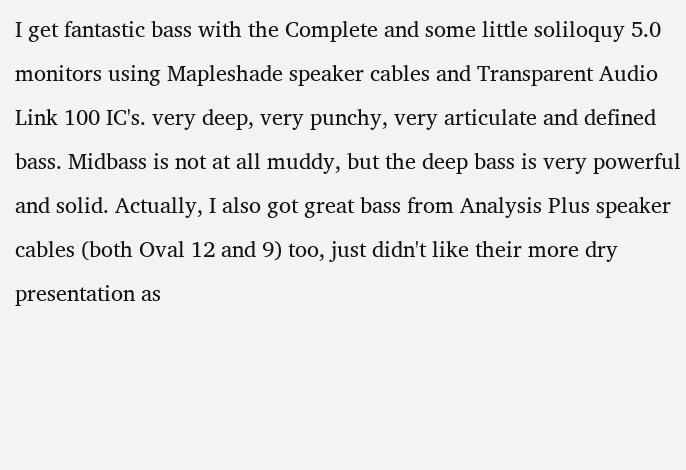I get fantastic bass with the Complete and some little soliloquy 5.0 monitors using Mapleshade speaker cables and Transparent Audio Link 100 IC's. very deep, very punchy, very articulate and defined bass. Midbass is not at all muddy, but the deep bass is very powerful and solid. Actually, I also got great bass from Analysis Plus speaker cables (both Oval 12 and 9) too, just didn't like their more dry presentation as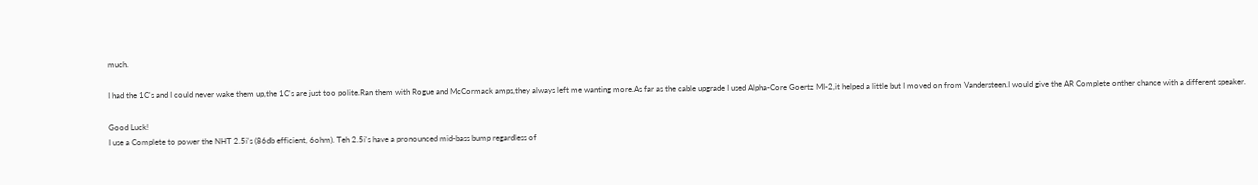much.

I had the 1C's and I could never wake them up,the 1C's are just too polite.Ran them with Rogue and McCormack amps,they always left me wanting more.As far as the cable upgrade I used Alpha-Core Goertz MI-2,it helped a little but I moved on from Vandersteen.I would give the AR Complete onther chance with a different speaker.

Good Luck!
I use a Complete to power the NHT 2.5i's (86db efficient, 6ohm). Teh 2.5i's have a pronounced mid-bass bump regardless of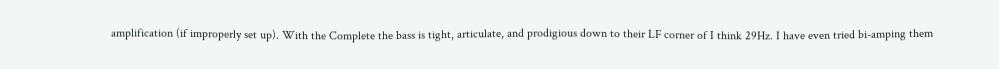amplification (if improperly set up). With the Complete the bass is tight, articulate, and prodigious down to their LF corner of I think 29Hz. I have even tried bi-amping them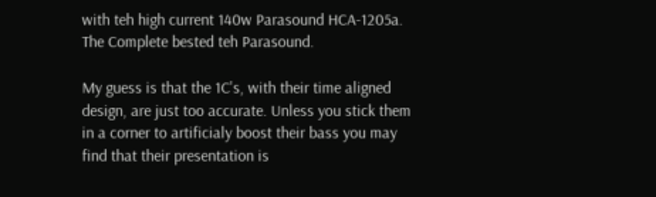with teh high current 140w Parasound HCA-1205a. The Complete bested teh Parasound.

My guess is that the 1C's, with their time aligned design, are just too accurate. Unless you stick them in a corner to artificialy boost their bass you may find that their presentation is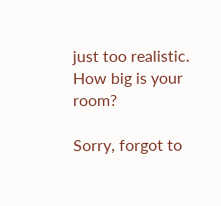just too realistic. How big is your room?

Sorry, forgot to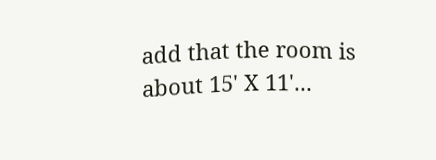add that the room is about 15' X 11'...